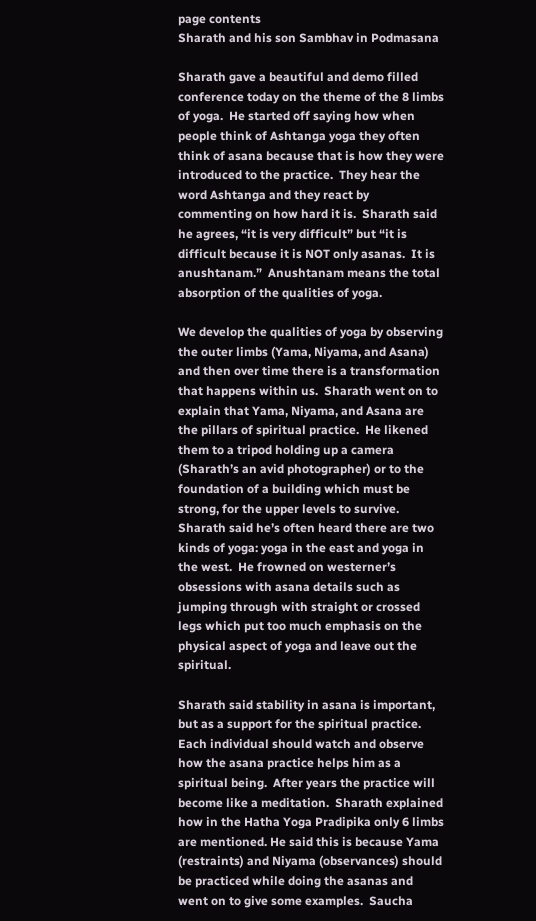page contents
Sharath and his son Sambhav in Podmasana

Sharath gave a beautiful and demo filled conference today on the theme of the 8 limbs of yoga.  He started off saying how when people think of Ashtanga yoga they often think of asana because that is how they were introduced to the practice.  They hear the word Ashtanga and they react by commenting on how hard it is.  Sharath said he agrees, “it is very difficult” but “it is difficult because it is NOT only asanas.  It is anushtanam.”  Anushtanam means the total absorption of the qualities of yoga.

We develop the qualities of yoga by observing the outer limbs (Yama, Niyama, and Asana) and then over time there is a transformation that happens within us.  Sharath went on to explain that Yama, Niyama, and Asana are the pillars of spiritual practice.  He likened them to a tripod holding up a camera (Sharath’s an avid photographer) or to the foundation of a building which must be strong, for the upper levels to survive.  Sharath said he’s often heard there are two kinds of yoga: yoga in the east and yoga in the west.  He frowned on westerner’s obsessions with asana details such as jumping through with straight or crossed legs which put too much emphasis on the physical aspect of yoga and leave out the spiritual.

Sharath said stability in asana is important, but as a support for the spiritual practice.  Each individual should watch and observe how the asana practice helps him as a spiritual being.  After years the practice will become like a meditation.  Sharath explained how in the Hatha Yoga Pradipika only 6 limbs are mentioned. He said this is because Yama (restraints) and Niyama (observances) should be practiced while doing the asanas and went on to give some examples.  Saucha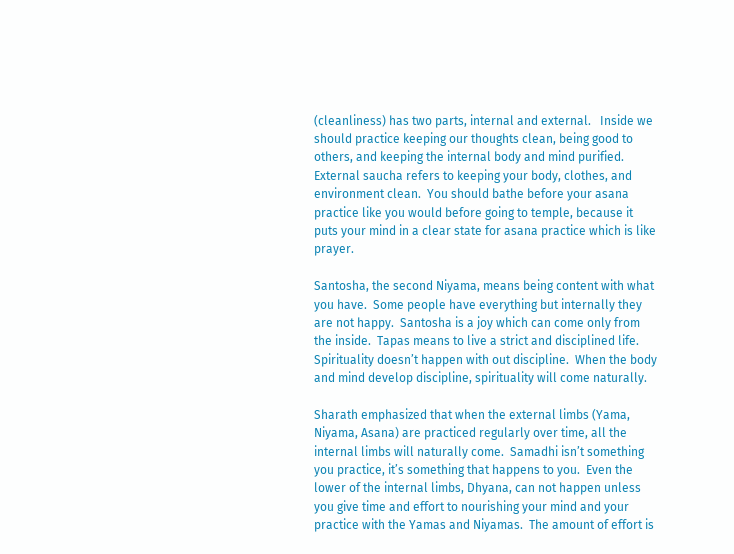(cleanliness) has two parts, internal and external.   Inside we should practice keeping our thoughts clean, being good to others, and keeping the internal body and mind purified.  External saucha refers to keeping your body, clothes, and environment clean.  You should bathe before your asana practice like you would before going to temple, because it puts your mind in a clear state for asana practice which is like prayer.

Santosha, the second Niyama, means being content with what you have.  Some people have everything but internally they are not happy.  Santosha is a joy which can come only from the inside.  Tapas means to live a strict and disciplined life.  Spirituality doesn’t happen with out discipline.  When the body and mind develop discipline, spirituality will come naturally.

Sharath emphasized that when the external limbs (Yama, Niyama, Asana) are practiced regularly over time, all the internal limbs will naturally come.  Samadhi isn’t something you practice, it’s something that happens to you.  Even the lower of the internal limbs, Dhyana, can not happen unless you give time and effort to nourishing your mind and your practice with the Yamas and Niyamas.  The amount of effort is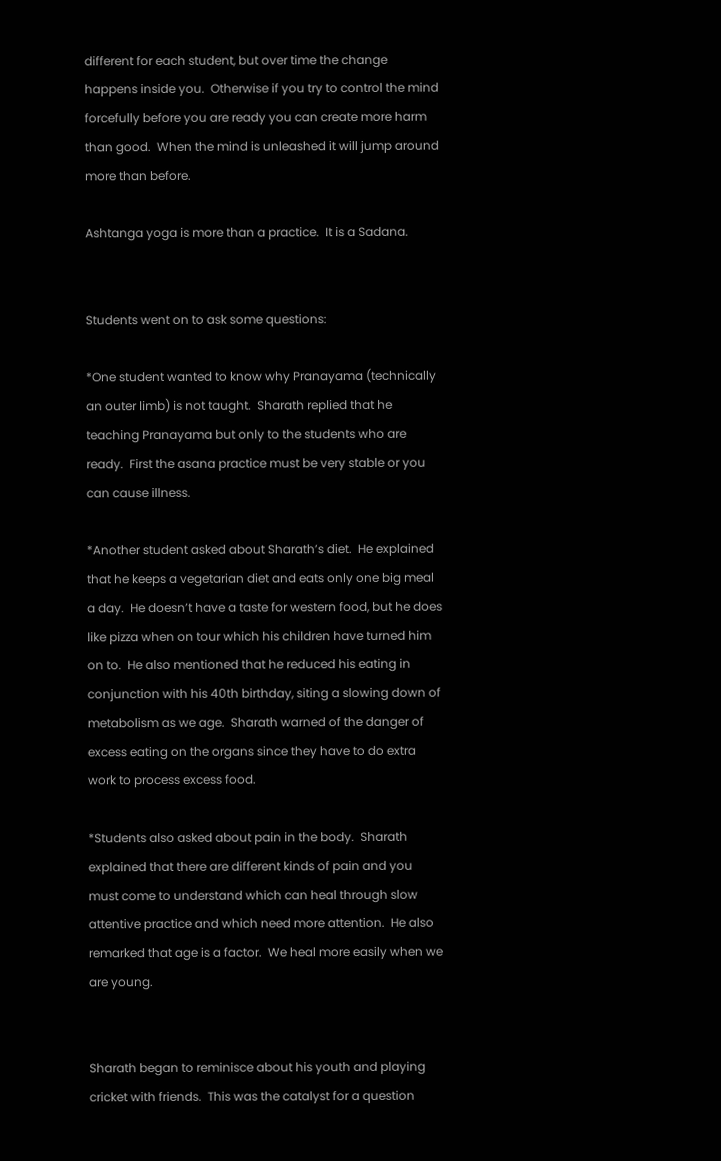different for each student, but over time the change happens inside you.  Otherwise if you try to control the mind forcefully before you are ready you can create more harm than good.  When the mind is unleashed it will jump around more than before.

Ashtanga yoga is more than a practice.  It is a Sadana.


Students went on to ask some questions:

*One student wanted to know why Pranayama (technically an outer limb) is not taught.  Sharath replied that he teaching Pranayama but only to the students who are ready.  First the asana practice must be very stable or you can cause illness.

*Another student asked about Sharath’s diet.  He explained that he keeps a vegetarian diet and eats only one big meal a day.  He doesn’t have a taste for western food, but he does like pizza when on tour which his children have turned him on to.  He also mentioned that he reduced his eating in conjunction with his 40th birthday, siting a slowing down of metabolism as we age.  Sharath warned of the danger of excess eating on the organs since they have to do extra work to process excess food.

*Students also asked about pain in the body.  Sharath explained that there are different kinds of pain and you must come to understand which can heal through slow attentive practice and which need more attention.  He also remarked that age is a factor.  We heal more easily when we are young.


Sharath began to reminisce about his youth and playing cricket with friends.  This was the catalyst for a question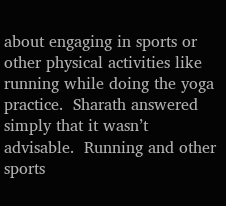about engaging in sports or other physical activities like running while doing the yoga practice.  Sharath answered simply that it wasn’t advisable.  Running and other sports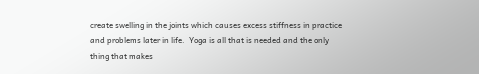create swelling in the joints which causes excess stiffness in practice and problems later in life.  Yoga is all that is needed and the only thing that makes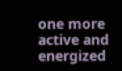one more active and energized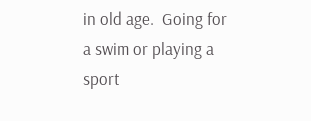in old age.  Going for a swim or playing a sport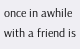once in awhile with a friend is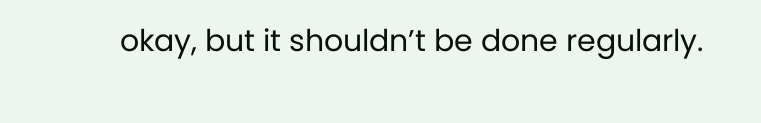okay, but it shouldn’t be done regularly.